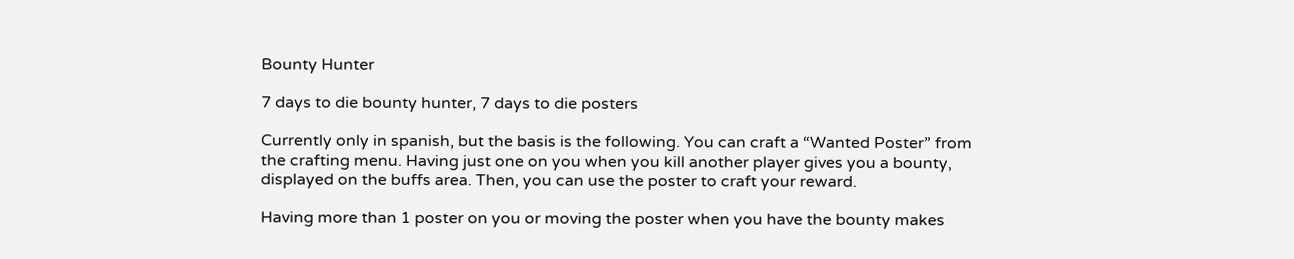Bounty Hunter

7 days to die bounty hunter, 7 days to die posters

Currently only in spanish, but the basis is the following. You can craft a “Wanted Poster” from the crafting menu. Having just one on you when you kill another player gives you a bounty, displayed on the buffs area. Then, you can use the poster to craft your reward.

Having more than 1 poster on you or moving the poster when you have the bounty makes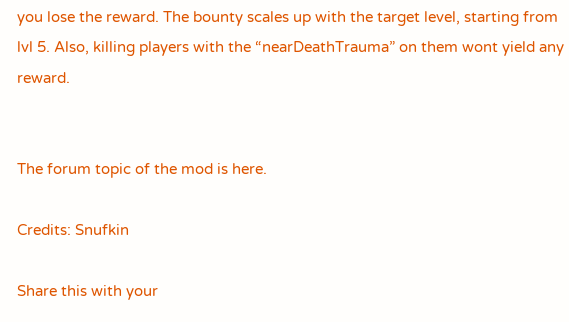you lose the reward. The bounty scales up with the target level, starting from lvl 5. Also, killing players with the “nearDeathTrauma” on them wont yield any reward.


The forum topic of the mod is here.

Credits: Snufkin

Share this with your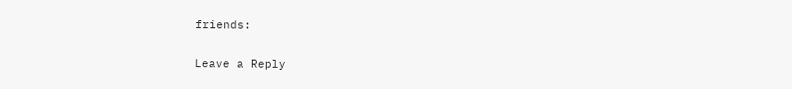friends:

Leave a Reply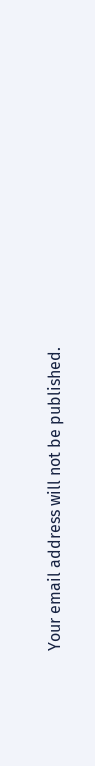Your email address will not be published.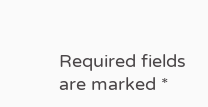Required fields are marked *